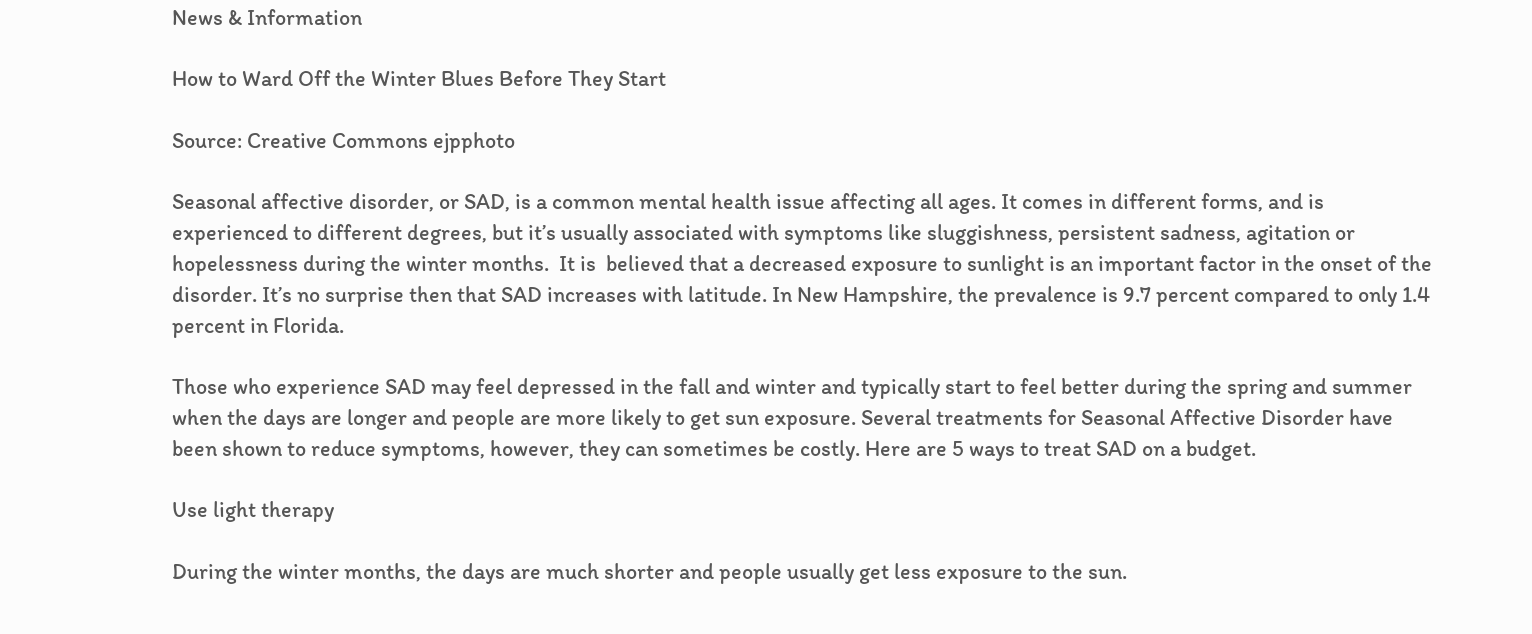News & Information

How to Ward Off the Winter Blues Before They Start

Source: Creative Commons ejpphoto

Seasonal affective disorder, or SAD, is a common mental health issue affecting all ages. It comes in different forms, and is experienced to different degrees, but it’s usually associated with symptoms like sluggishness, persistent sadness, agitation or hopelessness during the winter months.  It is  believed that a decreased exposure to sunlight is an important factor in the onset of the disorder. It’s no surprise then that SAD increases with latitude. In New Hampshire, the prevalence is 9.7 percent compared to only 1.4 percent in Florida.

Those who experience SAD may feel depressed in the fall and winter and typically start to feel better during the spring and summer when the days are longer and people are more likely to get sun exposure. Several treatments for Seasonal Affective Disorder have been shown to reduce symptoms, however, they can sometimes be costly. Here are 5 ways to treat SAD on a budget.

Use light therapy

During the winter months, the days are much shorter and people usually get less exposure to the sun.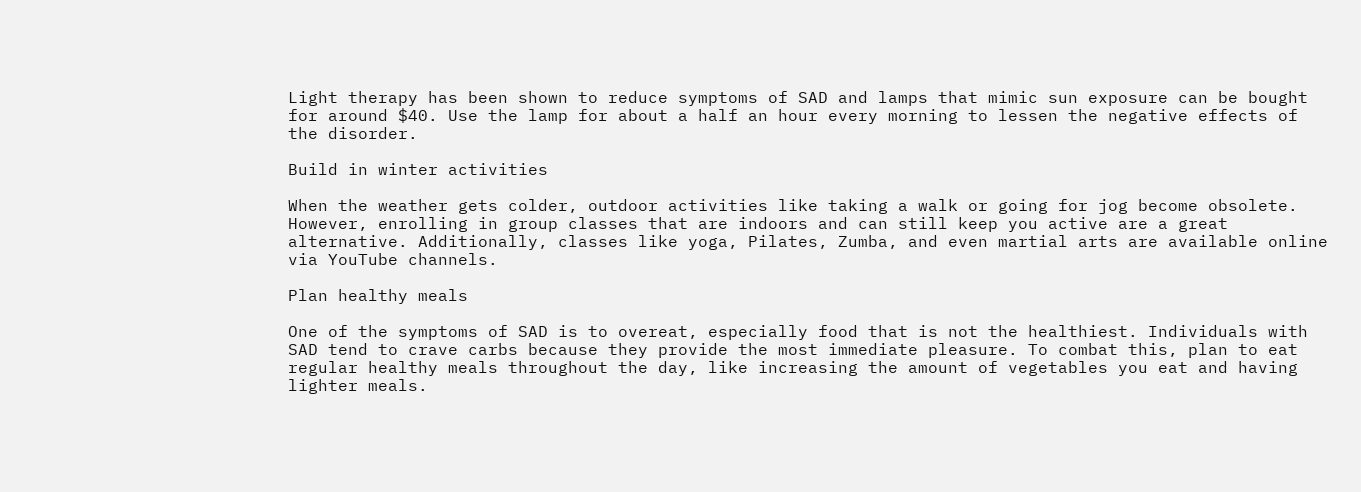Light therapy has been shown to reduce symptoms of SAD and lamps that mimic sun exposure can be bought for around $40. Use the lamp for about a half an hour every morning to lessen the negative effects of the disorder.

Build in winter activities

When the weather gets colder, outdoor activities like taking a walk or going for jog become obsolete. However, enrolling in group classes that are indoors and can still keep you active are a great alternative. Additionally, classes like yoga, Pilates, Zumba, and even martial arts are available online via YouTube channels.

Plan healthy meals

One of the symptoms of SAD is to overeat, especially food that is not the healthiest. Individuals with SAD tend to crave carbs because they provide the most immediate pleasure. To combat this, plan to eat regular healthy meals throughout the day, like increasing the amount of vegetables you eat and having lighter meals.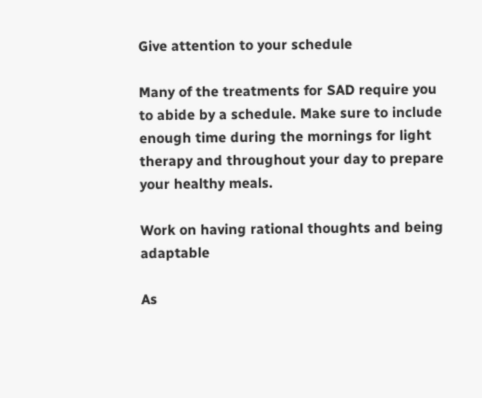Give attention to your schedule

Many of the treatments for SAD require you to abide by a schedule. Make sure to include enough time during the mornings for light therapy and throughout your day to prepare your healthy meals.

Work on having rational thoughts and being adaptable

As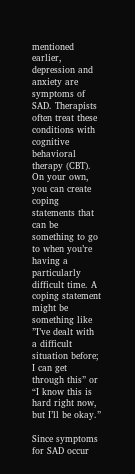mentioned earlier, depression and anxiety are symptoms of SAD. Therapists often treat these conditions with cognitive behavioral therapy (CBT). On your own, you can create coping statements that can be something to go to when you’re having a particularly difficult time. A coping statement might be something like ”I’ve dealt with a difficult situation before; I can get through this” or “I know this is hard right now, but I’ll be okay.”

Since symptoms for SAD occur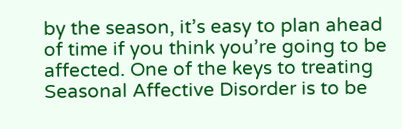by the season, it’s easy to plan ahead of time if you think you’re going to be affected. One of the keys to treating Seasonal Affective Disorder is to be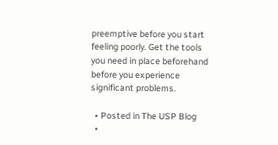preemptive before you start feeling poorly. Get the tools you need in place beforehand before you experience significant problems.

  • Posted in The USP Blog
  •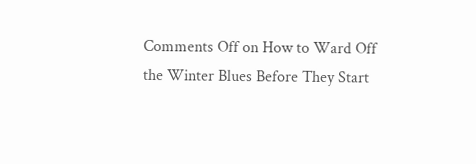Comments Off on How to Ward Off the Winter Blues Before They Start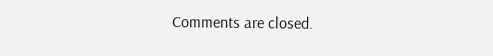Comments are closed.